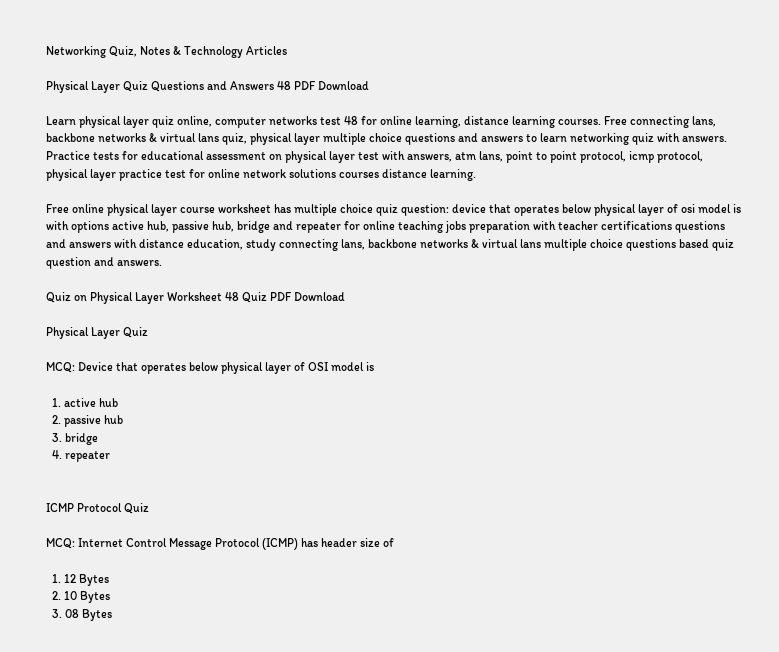Networking Quiz, Notes & Technology Articles

Physical Layer Quiz Questions and Answers 48 PDF Download

Learn physical layer quiz online, computer networks test 48 for online learning, distance learning courses. Free connecting lans, backbone networks & virtual lans quiz, physical layer multiple choice questions and answers to learn networking quiz with answers. Practice tests for educational assessment on physical layer test with answers, atm lans, point to point protocol, icmp protocol, physical layer practice test for online network solutions courses distance learning.

Free online physical layer course worksheet has multiple choice quiz question: device that operates below physical layer of osi model is with options active hub, passive hub, bridge and repeater for online teaching jobs preparation with teacher certifications questions and answers with distance education, study connecting lans, backbone networks & virtual lans multiple choice questions based quiz question and answers.

Quiz on Physical Layer Worksheet 48 Quiz PDF Download

Physical Layer Quiz

MCQ: Device that operates below physical layer of OSI model is

  1. active hub
  2. passive hub
  3. bridge
  4. repeater


ICMP Protocol Quiz

MCQ: Internet Control Message Protocol (ICMP) has header size of

  1. 12 Bytes
  2. 10 Bytes
  3. 08 Bytes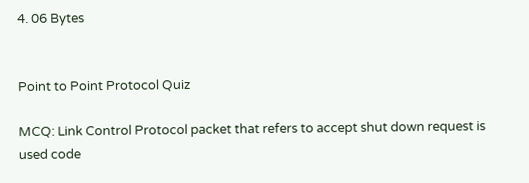4. 06 Bytes


Point to Point Protocol Quiz

MCQ: Link Control Protocol packet that refers to accept shut down request is used code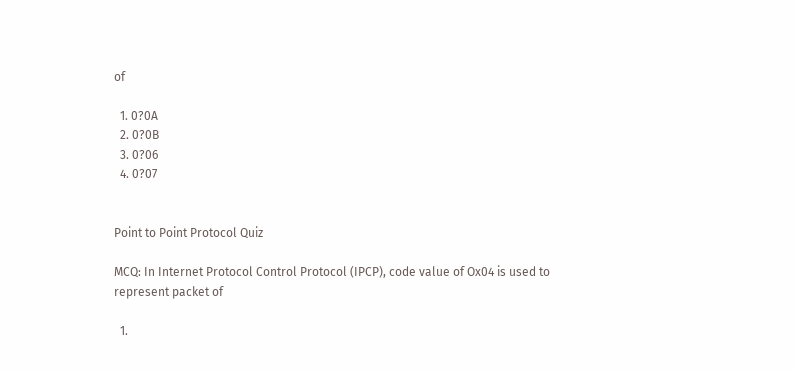of

  1. 0?0A
  2. 0?0B
  3. 0?06
  4. 0?07


Point to Point Protocol Quiz

MCQ: In Internet Protocol Control Protocol (IPCP), code value of Ox04 is used to represent packet of

  1.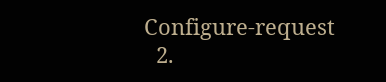Configure-request
  2.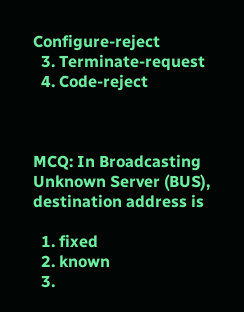Configure-reject
  3. Terminate-request
  4. Code-reject



MCQ: In Broadcasting Unknown Server (BUS), destination address is

  1. fixed
  2. known
  3.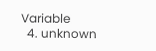Variable
  4. unknown